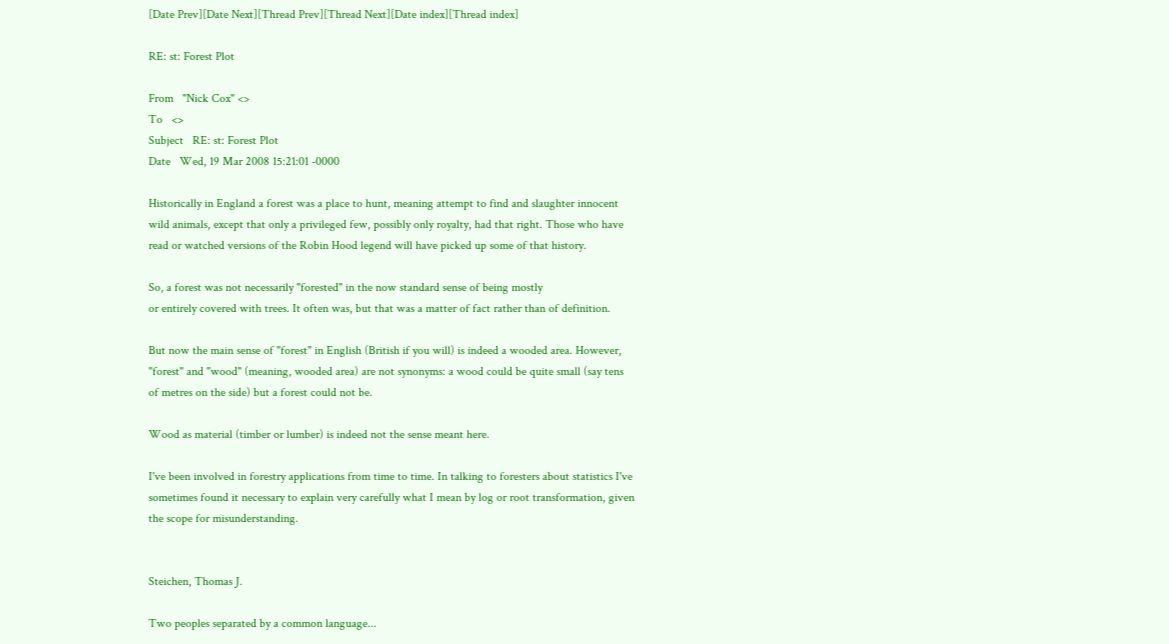[Date Prev][Date Next][Thread Prev][Thread Next][Date index][Thread index]

RE: st: Forest Plot

From   "Nick Cox" <>
To   <>
Subject   RE: st: Forest Plot
Date   Wed, 19 Mar 2008 15:21:01 -0000

Historically in England a forest was a place to hunt, meaning attempt to find and slaughter innocent wild animals, except that only a privileged few, possibly only royalty, had that right. Those who have read or watched versions of the Robin Hood legend will have picked up some of that history.

So, a forest was not necessarily "forested" in the now standard sense of being mostly
or entirely covered with trees. It often was, but that was a matter of fact rather than of definition.

But now the main sense of "forest" in English (British if you will) is indeed a wooded area. However, "forest" and "wood" (meaning, wooded area) are not synonyms: a wood could be quite small (say tens of metres on the side) but a forest could not be.

Wood as material (timber or lumber) is indeed not the sense meant here.

I've been involved in forestry applications from time to time. In talking to foresters about statistics I've sometimes found it necessary to explain very carefully what I mean by log or root transformation, given the scope for misunderstanding.


Steichen, Thomas J.

Two peoples separated by a common language...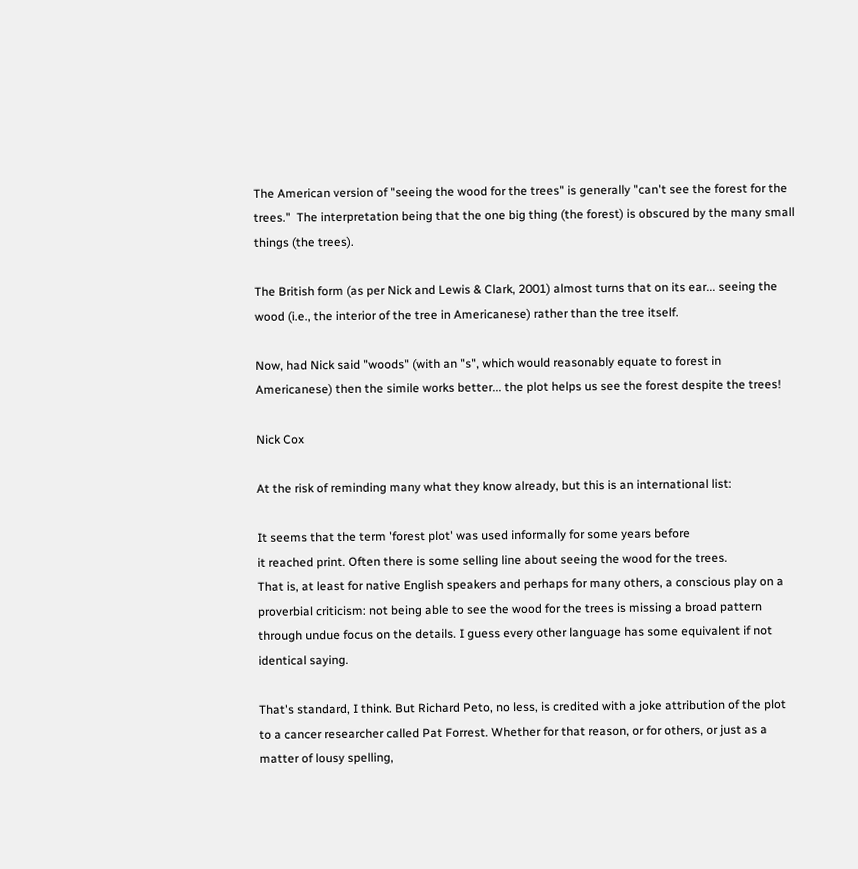The American version of "seeing the wood for the trees" is generally "can't see the forest for the trees."  The interpretation being that the one big thing (the forest) is obscured by the many small things (the trees).

The British form (as per Nick and Lewis & Clark, 2001) almost turns that on its ear... seeing the wood (i.e., the interior of the tree in Americanese) rather than the tree itself.

Now, had Nick said "woods" (with an "s", which would reasonably equate to forest in Americanese) then the simile works better... the plot helps us see the forest despite the trees!

Nick Cox

At the risk of reminding many what they know already, but this is an international list:

It seems that the term 'forest plot' was used informally for some years before
it reached print. Often there is some selling line about seeing the wood for the trees.
That is, at least for native English speakers and perhaps for many others, a conscious play on a proverbial criticism: not being able to see the wood for the trees is missing a broad pattern through undue focus on the details. I guess every other language has some equivalent if not identical saying.

That's standard, I think. But Richard Peto, no less, is credited with a joke attribution of the plot to a cancer researcher called Pat Forrest. Whether for that reason, or for others, or just as a matter of lousy spelling,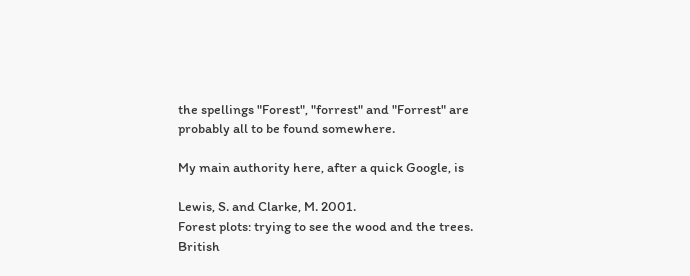the spellings "Forest", "forrest" and "Forrest" are probably all to be found somewhere.

My main authority here, after a quick Google, is

Lewis, S. and Clarke, M. 2001.
Forest plots: trying to see the wood and the trees.
British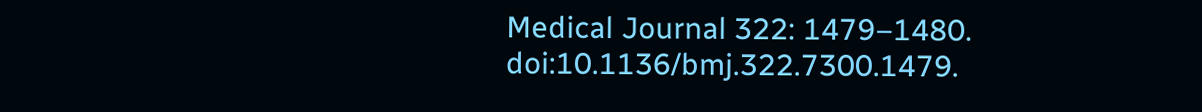Medical Journal 322: 1479–1480. doi:10.1136/bmj.322.7300.1479.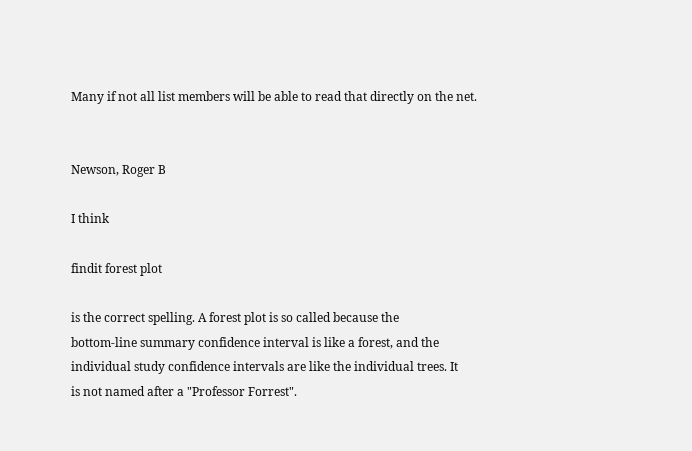Many if not all list members will be able to read that directly on the net.


Newson, Roger B

I think

findit forest plot

is the correct spelling. A forest plot is so called because the
bottom-line summary confidence interval is like a forest, and the
individual study confidence intervals are like the individual trees. It
is not named after a "Professor Forrest".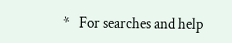*   For searches and help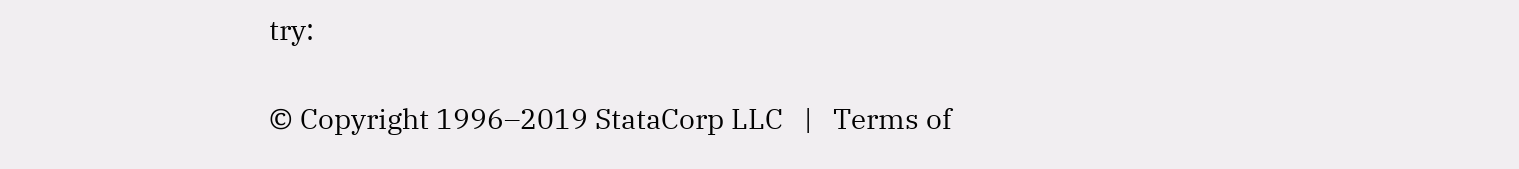try:

© Copyright 1996–2019 StataCorp LLC   |   Terms of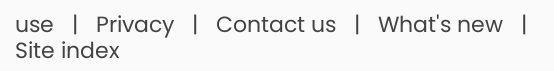use   |   Privacy   |   Contact us   |   What's new   |   Site index